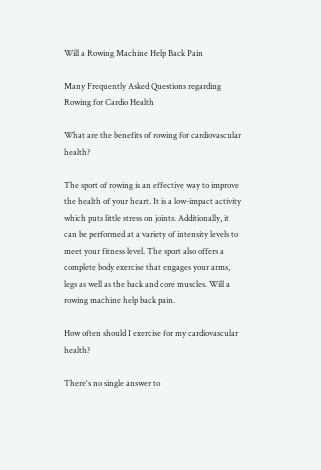Will a Rowing Machine Help Back Pain

Many Frequently Asked Questions regarding Rowing for Cardio Health

What are the benefits of rowing for cardiovascular health?

The sport of rowing is an effective way to improve the health of your heart. It is a low-impact activity which puts little stress on joints. Additionally, it can be performed at a variety of intensity levels to meet your fitness level. The sport also offers a complete body exercise that engages your arms, legs as well as the back and core muscles. Will a rowing machine help back pain.

How often should I exercise for my cardiovascular health?

There's no single answer to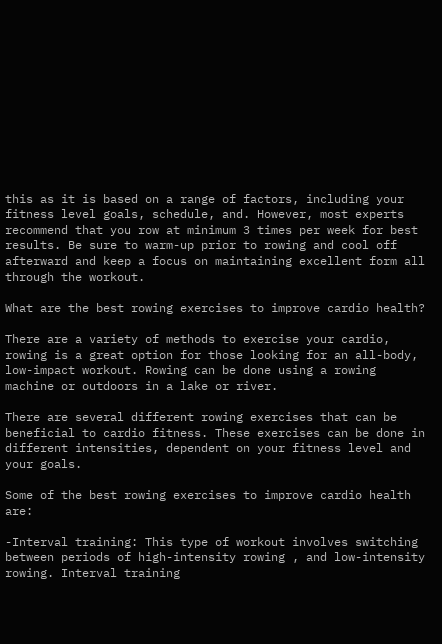this as it is based on a range of factors, including your fitness level goals, schedule, and. However, most experts recommend that you row at minimum 3 times per week for best results. Be sure to warm-up prior to rowing and cool off afterward and keep a focus on maintaining excellent form all through the workout.

What are the best rowing exercises to improve cardio health?

There are a variety of methods to exercise your cardio, rowing is a great option for those looking for an all-body, low-impact workout. Rowing can be done using a rowing machine or outdoors in a lake or river.

There are several different rowing exercises that can be beneficial to cardio fitness. These exercises can be done in different intensities, dependent on your fitness level and your goals.

Some of the best rowing exercises to improve cardio health are:

-Interval training: This type of workout involves switching between periods of high-intensity rowing , and low-intensity rowing. Interval training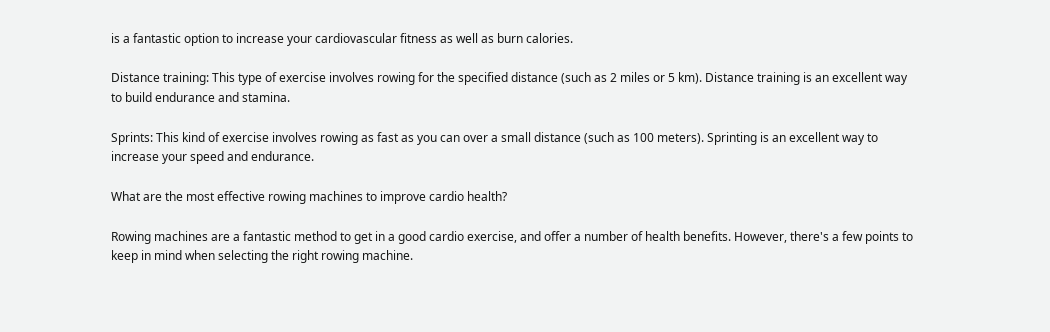is a fantastic option to increase your cardiovascular fitness as well as burn calories.

Distance training: This type of exercise involves rowing for the specified distance (such as 2 miles or 5 km). Distance training is an excellent way to build endurance and stamina.

Sprints: This kind of exercise involves rowing as fast as you can over a small distance (such as 100 meters). Sprinting is an excellent way to increase your speed and endurance.

What are the most effective rowing machines to improve cardio health?

Rowing machines are a fantastic method to get in a good cardio exercise, and offer a number of health benefits. However, there's a few points to keep in mind when selecting the right rowing machine.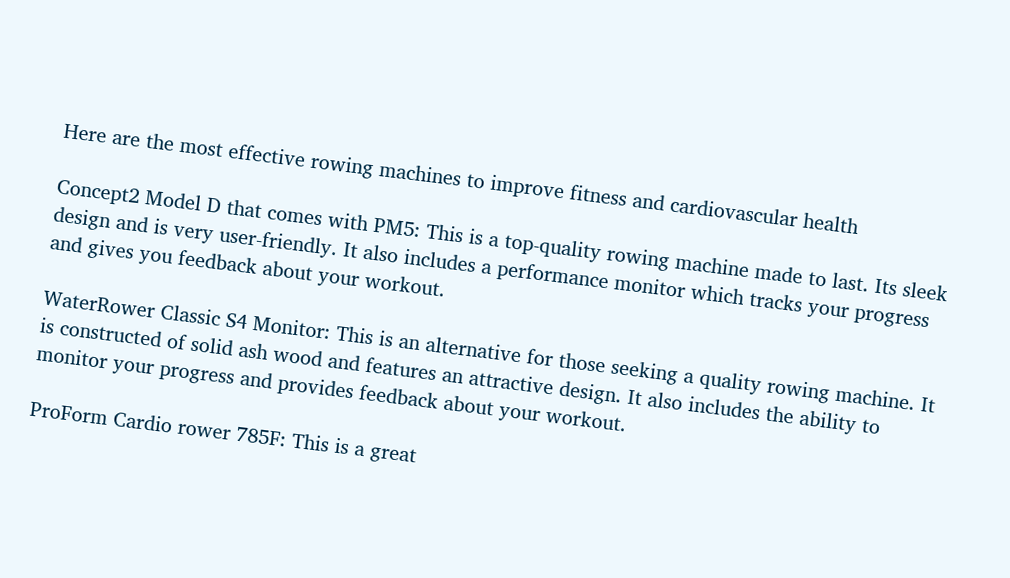Here are the most effective rowing machines to improve fitness and cardiovascular health

Concept2 Model D that comes with PM5: This is a top-quality rowing machine made to last. Its sleek design and is very user-friendly. It also includes a performance monitor which tracks your progress and gives you feedback about your workout.

WaterRower Classic S4 Monitor: This is an alternative for those seeking a quality rowing machine. It is constructed of solid ash wood and features an attractive design. It also includes the ability to monitor your progress and provides feedback about your workout.

ProForm Cardio rower 785F: This is a great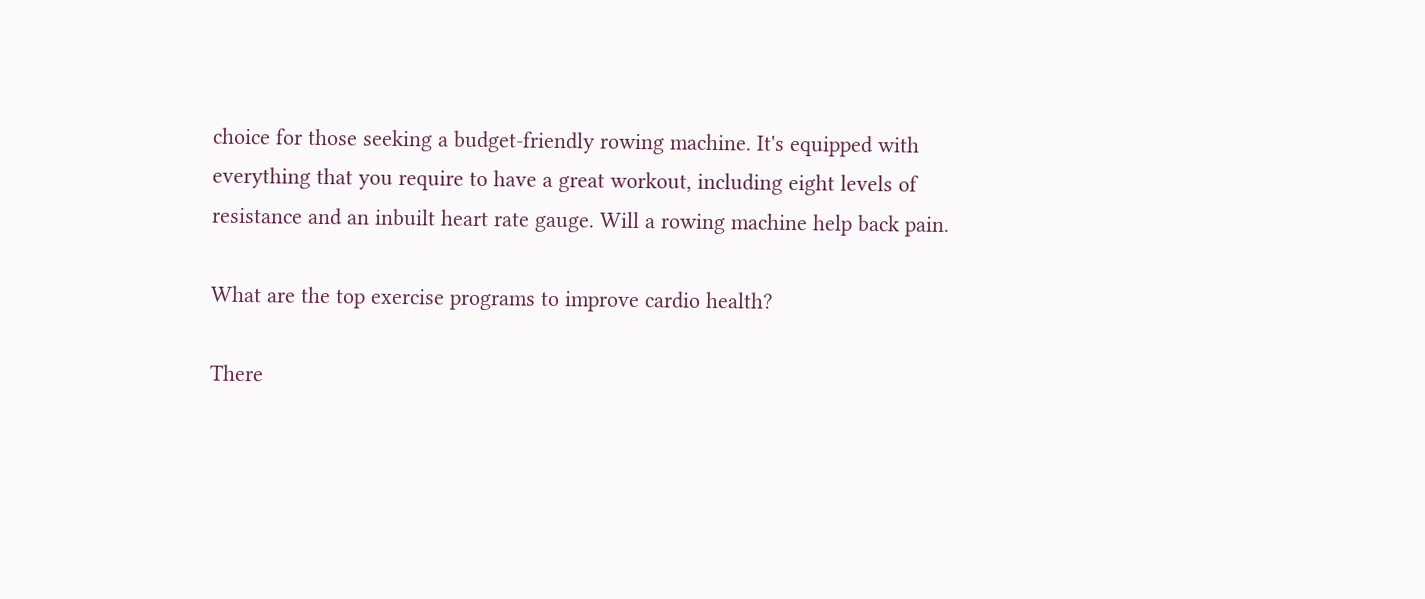choice for those seeking a budget-friendly rowing machine. It's equipped with everything that you require to have a great workout, including eight levels of resistance and an inbuilt heart rate gauge. Will a rowing machine help back pain.

What are the top exercise programs to improve cardio health?

There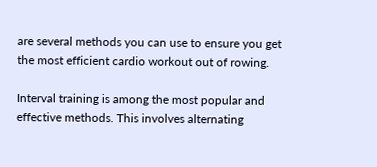are several methods you can use to ensure you get the most efficient cardio workout out of rowing.

Interval training is among the most popular and effective methods. This involves alternating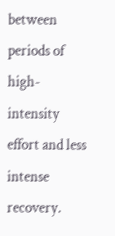between periods of high-intensity effort and less intense recovery.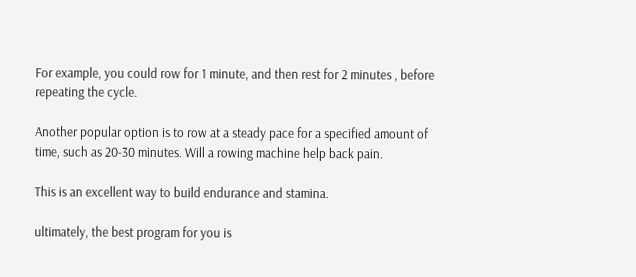For example, you could row for 1 minute, and then rest for 2 minutes , before repeating the cycle.

Another popular option is to row at a steady pace for a specified amount of time, such as 20-30 minutes. Will a rowing machine help back pain.

This is an excellent way to build endurance and stamina.

ultimately, the best program for you is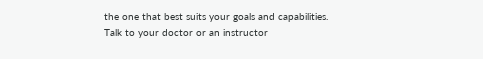the one that best suits your goals and capabilities. Talk to your doctor or an instructor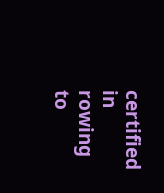certified in rowing to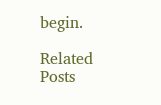begin.

Related Posts